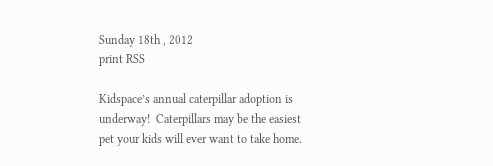Sunday 18th , 2012
print RSS

Kidspace’s annual caterpillar adoption is underway!  Caterpillars may be the easiest pet your kids will ever want to take home.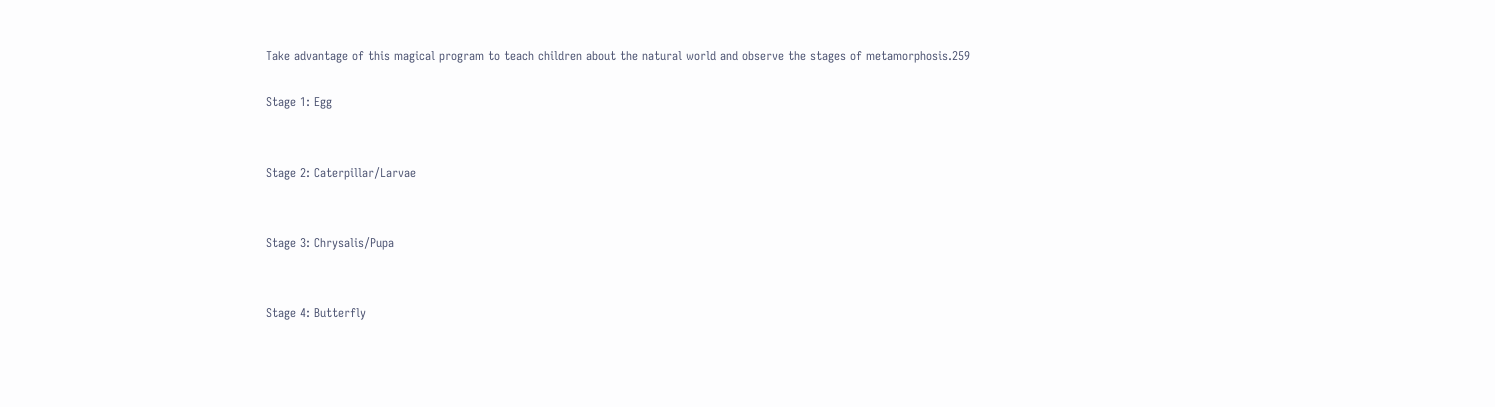Take advantage of this magical program to teach children about the natural world and observe the stages of metamorphosis.259

Stage 1: Egg


Stage 2: Caterpillar/Larvae


Stage 3: Chrysalis/Pupa


Stage 4: Butterfly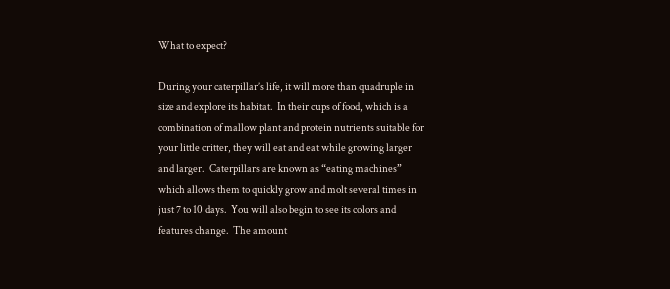What to expect?

During your caterpillar’s life, it will more than quadruple in size and explore its habitat.  In their cups of food, which is a combination of mallow plant and protein nutrients suitable for your little critter, they will eat and eat while growing larger and larger.  Caterpillars are known as “eating machines” which allows them to quickly grow and molt several times in just 7 to 10 days.  You will also begin to see its colors and features change.  The amount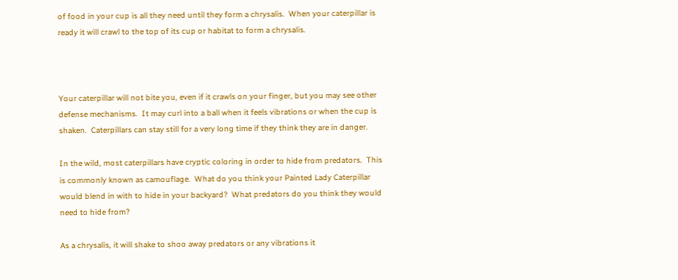of food in your cup is all they need until they form a chrysalis.  When your caterpillar is ready it will crawl to the top of its cup or habitat to form a chrysalis.



Your caterpillar will not bite you, even if it crawls on your finger, but you may see other defense mechanisms.  It may curl into a ball when it feels vibrations or when the cup is shaken.  Caterpillars can stay still for a very long time if they think they are in danger.

In the wild, most caterpillars have cryptic coloring in order to hide from predators.  This is commonly known as camouflage.  What do you think your Painted Lady Caterpillar would blend in with to hide in your backyard?  What predators do you think they would need to hide from?

As a chrysalis, it will shake to shoo away predators or any vibrations it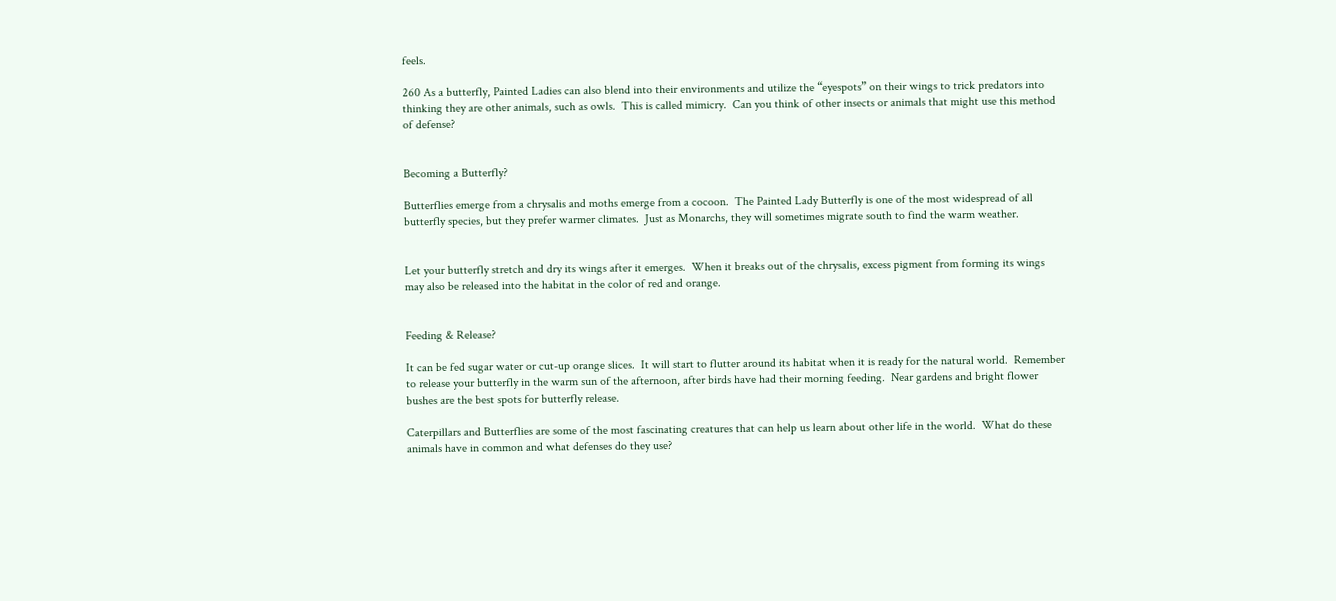feels.

260 As a butterfly, Painted Ladies can also blend into their environments and utilize the “eyespots” on their wings to trick predators into thinking they are other animals, such as owls.  This is called mimicry.  Can you think of other insects or animals that might use this method of defense?


Becoming a Butterfly?

Butterflies emerge from a chrysalis and moths emerge from a cocoon.  The Painted Lady Butterfly is one of the most widespread of all butterfly species, but they prefer warmer climates.  Just as Monarchs, they will sometimes migrate south to find the warm weather.


Let your butterfly stretch and dry its wings after it emerges.  When it breaks out of the chrysalis, excess pigment from forming its wings may also be released into the habitat in the color of red and orange.


Feeding & Release?

It can be fed sugar water or cut-up orange slices.  It will start to flutter around its habitat when it is ready for the natural world.  Remember to release your butterfly in the warm sun of the afternoon, after birds have had their morning feeding.  Near gardens and bright flower bushes are the best spots for butterfly release.

Caterpillars and Butterflies are some of the most fascinating creatures that can help us learn about other life in the world.  What do these animals have in common and what defenses do they use?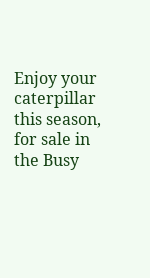Enjoy your caterpillar this season, for sale in the Busy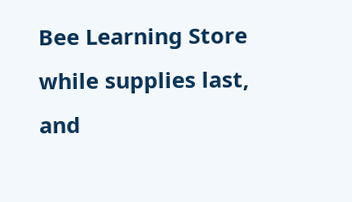Bee Learning Store while supplies last, and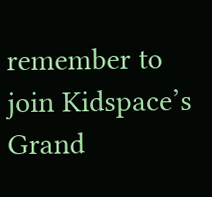remember to join Kidspace’s Grand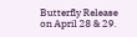Butterfly Release on April 28 & 29.